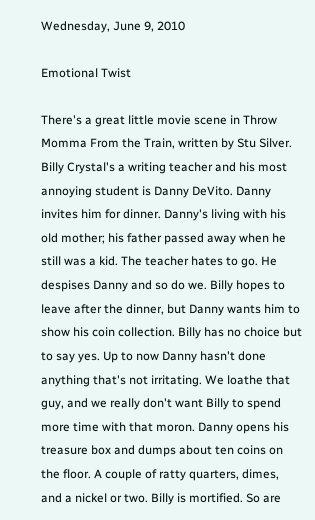Wednesday, June 9, 2010

Emotional Twist

There's a great little movie scene in Throw Momma From the Train, written by Stu Silver. Billy Crystal's a writing teacher and his most annoying student is Danny DeVito. Danny invites him for dinner. Danny's living with his old mother; his father passed away when he still was a kid. The teacher hates to go. He despises Danny and so do we. Billy hopes to leave after the dinner, but Danny wants him to show his coin collection. Billy has no choice but to say yes. Up to now Danny hasn't done anything that's not irritating. We loathe that guy, and we really don't want Billy to spend more time with that moron. Danny opens his treasure box and dumps about ten coins on the floor. A couple of ratty quarters, dimes, and a nickel or two. Billy is mortified. So are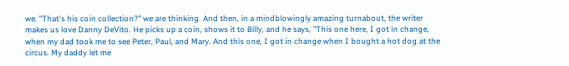we. "That's his coin collection?" we are thinking. And then, in a mindblowingly amazing turnabout, the writer makes us love Danny DeVito. He picks up a coin, shows it to Billy, and he says, "This one here, I got in change, when my dad took me to see Peter, Paul, and Mary. And this one, I got in change when I bought a hot dog at the circus. My daddy let me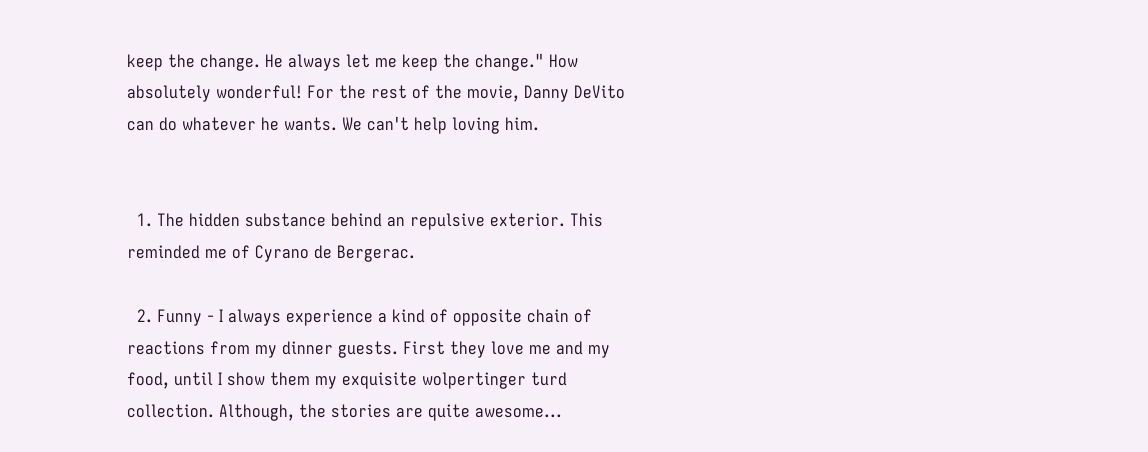keep the change. He always let me keep the change." How absolutely wonderful! For the rest of the movie, Danny DeVito can do whatever he wants. We can't help loving him.


  1. The hidden substance behind an repulsive exterior. This reminded me of Cyrano de Bergerac.

  2. Funny - I always experience a kind of opposite chain of reactions from my dinner guests. First they love me and my food, until I show them my exquisite wolpertinger turd collection. Although, the stories are quite awesome...